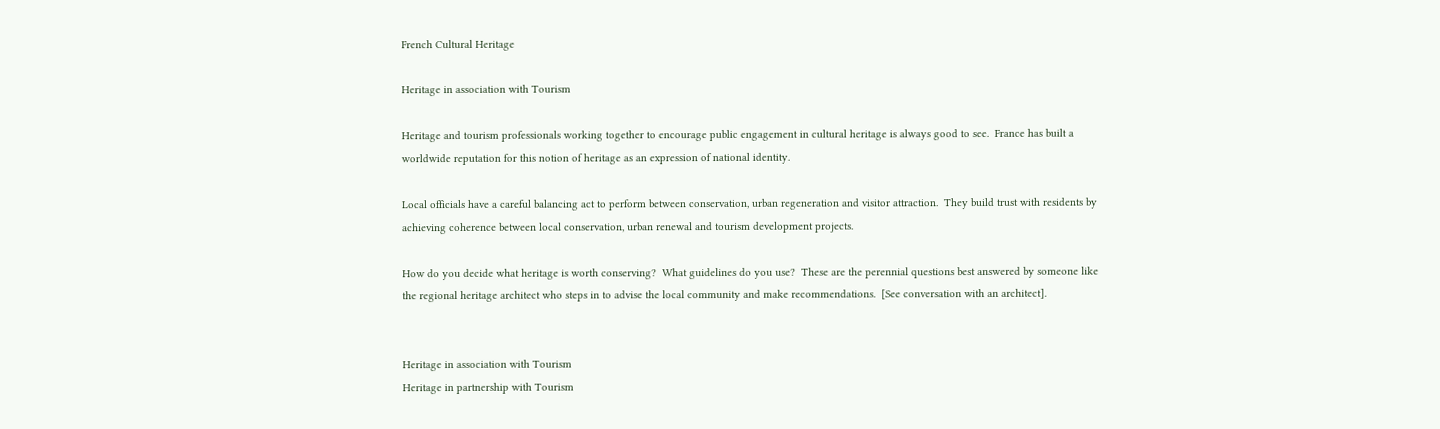French Cultural Heritage

Heritage in association with Tourism

Heritage and tourism professionals working together to encourage public engagement in cultural heritage is always good to see.  France has built a worldwide reputation for this notion of heritage as an expression of national identity.

Local officials have a careful balancing act to perform between conservation, urban regeneration and visitor attraction.  They build trust with residents by achieving coherence between local conservation, urban renewal and tourism development projects.

How do you decide what heritage is worth conserving?  What guidelines do you use?  These are the perennial questions best answered by someone like the regional heritage architect who steps in to advise the local community and make recommendations.  [See conversation with an architect].


Heritage in association with Tourism
Heritage in partnership with Tourism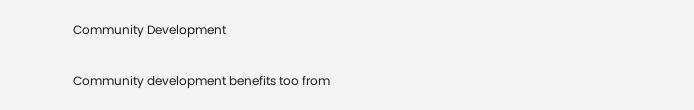Community Development

Community development benefits too from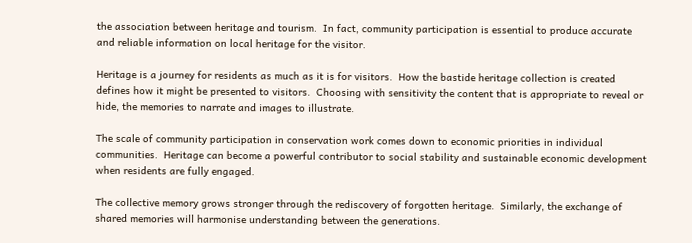the association between heritage and tourism.  In fact, community participation is essential to produce accurate and reliable information on local heritage for the visitor.

Heritage is a journey for residents as much as it is for visitors.  How the bastide heritage collection is created defines how it might be presented to visitors.  Choosing with sensitivity the content that is appropriate to reveal or hide, the memories to narrate and images to illustrate.

The scale of community participation in conservation work comes down to economic priorities in individual communities.  Heritage can become a powerful contributor to social stability and sustainable economic development when residents are fully engaged.

The collective memory grows stronger through the rediscovery of forgotten heritage.  Similarly, the exchange of shared memories will harmonise understanding between the generations.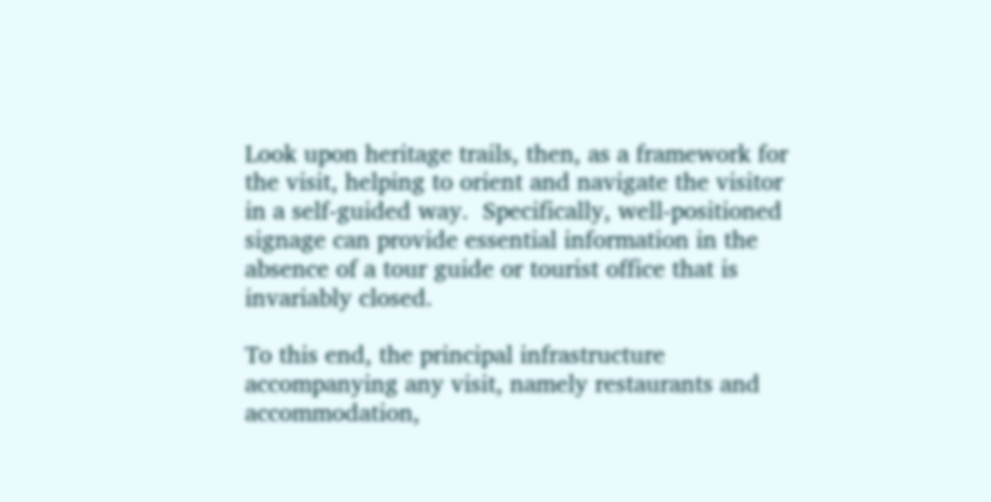Look upon heritage trails, then, as a framework for the visit, helping to orient and navigate the visitor in a self-guided way.  Specifically, well-positioned signage can provide essential information in the absence of a tour guide or tourist office that is invariably closed.

To this end, the principal infrastructure accompanying any visit, namely restaurants and accommodation,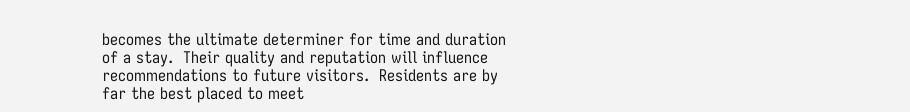becomes the ultimate determiner for time and duration of a stay.  Their quality and reputation will influence recommendations to future visitors.  Residents are by far the best placed to meet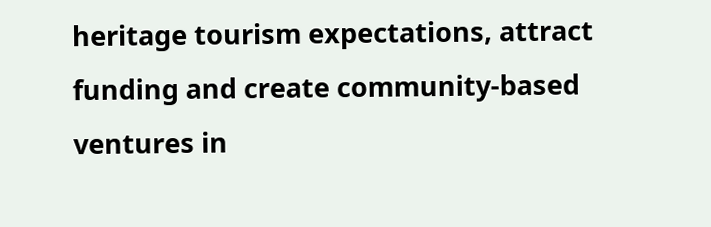heritage tourism expectations, attract funding and create community-based ventures in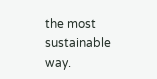the most sustainable way.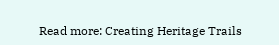Read more: Creating Heritage Trails